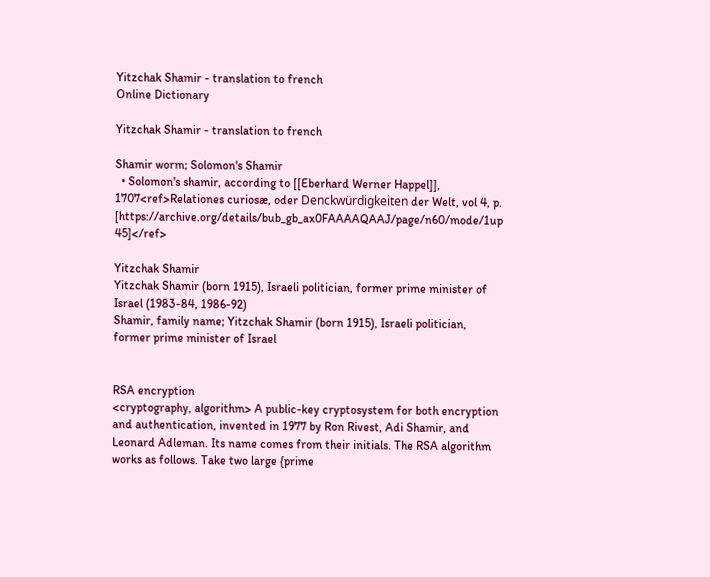Yitzchak Shamir - translation to french
Online Dictionary

Yitzchak Shamir - translation to french

Shamir worm; Solomon's Shamir
  • Solomon's shamir, according to [[Eberhard Werner Happel]], 1707<ref>Relationes curiosæ, oder Denckwürdigkeiten der Welt, vol 4, p. [https://archive.org/details/bub_gb_ax0FAAAAQAAJ/page/n60/mode/1up 45]</ref>

Yitzchak Shamir
Yitzchak Shamir (born 1915), Israeli politician, former prime minister of Israel (1983-84, 1986-92)
Shamir, family name; Yitzchak Shamir (born 1915), Israeli politician, former prime minister of Israel


RSA encryption
<cryptography, algorithm> A public-key cryptosystem for both encryption and authentication, invented in 1977 by Ron Rivest, Adi Shamir, and Leonard Adleman. Its name comes from their initials. The RSA algorithm works as follows. Take two large {prime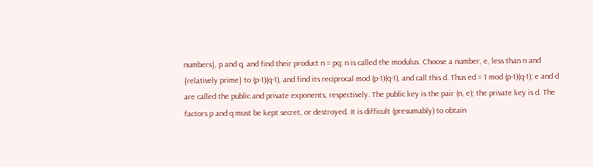numbers}, p and q, and find their product n = pq; n is called the modulus. Choose a number, e, less than n and {relatively prime} to (p-1)(q-1), and find its reciprocal mod (p-1)(q-1), and call this d. Thus ed = 1 mod (p-1)(q-1); e and d are called the public and private exponents, respectively. The public key is the pair (n, e); the private key is d. The factors p and q must be kept secret, or destroyed. It is difficult (presumably) to obtain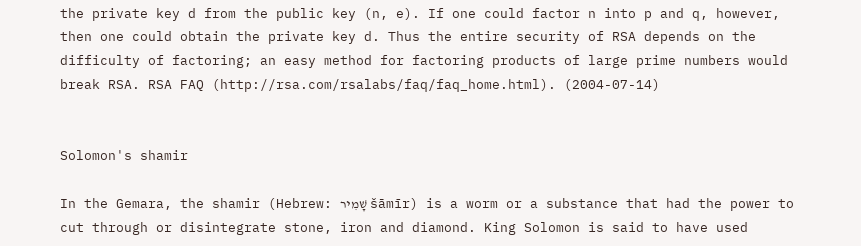the private key d from the public key (n, e). If one could factor n into p and q, however, then one could obtain the private key d. Thus the entire security of RSA depends on the difficulty of factoring; an easy method for factoring products of large prime numbers would break RSA. RSA FAQ (http://rsa.com/rsalabs/faq/faq_home.html). (2004-07-14)


Solomon's shamir

In the Gemara, the shamir (Hebrew: שָׁמִיר šāmīr) is a worm or a substance that had the power to cut through or disintegrate stone, iron and diamond. King Solomon is said to have used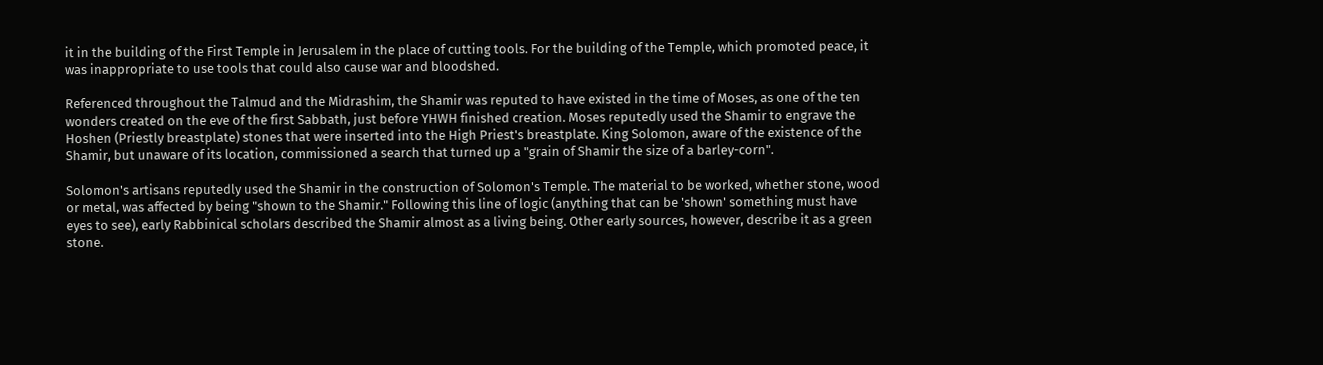it in the building of the First Temple in Jerusalem in the place of cutting tools. For the building of the Temple, which promoted peace, it was inappropriate to use tools that could also cause war and bloodshed.

Referenced throughout the Talmud and the Midrashim, the Shamir was reputed to have existed in the time of Moses, as one of the ten wonders created on the eve of the first Sabbath, just before YHWH finished creation. Moses reputedly used the Shamir to engrave the Hoshen (Priestly breastplate) stones that were inserted into the High Priest's breastplate. King Solomon, aware of the existence of the Shamir, but unaware of its location, commissioned a search that turned up a "grain of Shamir the size of a barley-corn".

Solomon's artisans reputedly used the Shamir in the construction of Solomon's Temple. The material to be worked, whether stone, wood or metal, was affected by being "shown to the Shamir." Following this line of logic (anything that can be 'shown' something must have eyes to see), early Rabbinical scholars described the Shamir almost as a living being. Other early sources, however, describe it as a green stone.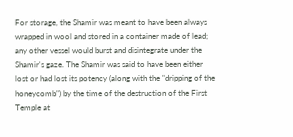For storage, the Shamir was meant to have been always wrapped in wool and stored in a container made of lead; any other vessel would burst and disintegrate under the Shamir's gaze. The Shamir was said to have been either lost or had lost its potency (along with the "dripping of the honeycomb") by the time of the destruction of the First Temple at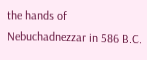the hands of Nebuchadnezzar in 586 B.C.